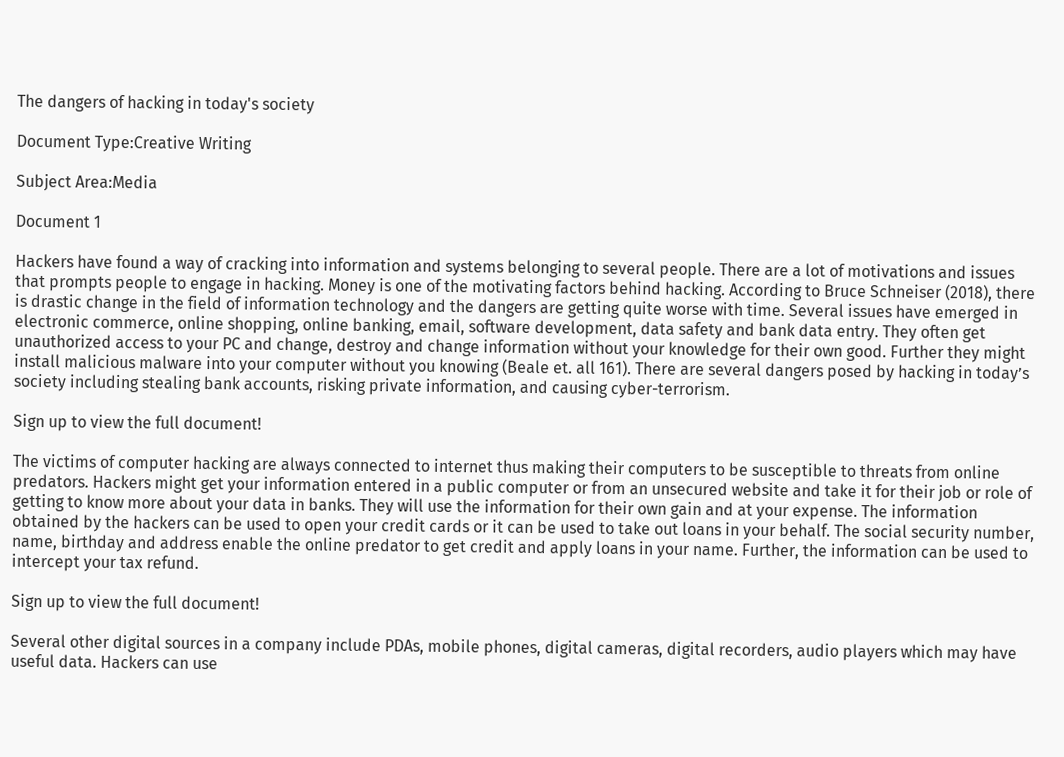The dangers of hacking in today's society

Document Type:Creative Writing

Subject Area:Media

Document 1

Hackers have found a way of cracking into information and systems belonging to several people. There are a lot of motivations and issues that prompts people to engage in hacking. Money is one of the motivating factors behind hacking. According to Bruce Schneiser (2018), there is drastic change in the field of information technology and the dangers are getting quite worse with time. Several issues have emerged in electronic commerce, online shopping, online banking, email, software development, data safety and bank data entry. They often get unauthorized access to your PC and change, destroy and change information without your knowledge for their own good. Further they might install malicious malware into your computer without you knowing (Beale et. all 161). There are several dangers posed by hacking in today’s society including stealing bank accounts, risking private information, and causing cyber-terrorism.

Sign up to view the full document!

The victims of computer hacking are always connected to internet thus making their computers to be susceptible to threats from online predators. Hackers might get your information entered in a public computer or from an unsecured website and take it for their job or role of getting to know more about your data in banks. They will use the information for their own gain and at your expense. The information obtained by the hackers can be used to open your credit cards or it can be used to take out loans in your behalf. The social security number, name, birthday and address enable the online predator to get credit and apply loans in your name. Further, the information can be used to intercept your tax refund.

Sign up to view the full document!

Several other digital sources in a company include PDAs, mobile phones, digital cameras, digital recorders, audio players which may have useful data. Hackers can use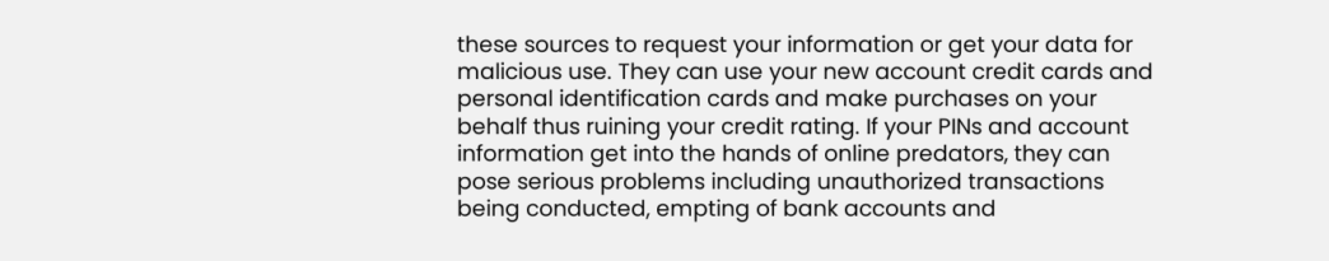these sources to request your information or get your data for malicious use. They can use your new account credit cards and personal identification cards and make purchases on your behalf thus ruining your credit rating. If your PINs and account information get into the hands of online predators, they can pose serious problems including unauthorized transactions being conducted, empting of bank accounts and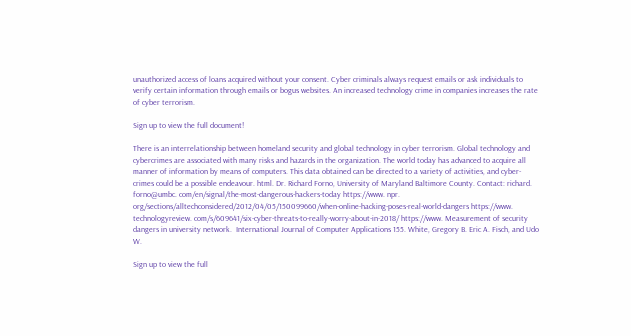unauthorized access of loans acquired without your consent. Cyber criminals always request emails or ask individuals to verify certain information through emails or bogus websites. An increased technology crime in companies increases the rate of cyber terrorism.

Sign up to view the full document!

There is an interrelationship between homeland security and global technology in cyber terrorism. Global technology and cybercrimes are associated with many risks and hazards in the organization. The world today has advanced to acquire all manner of information by means of computers. This data obtained can be directed to a variety of activities, and cyber-crimes could be a possible endeavour. html. Dr. Richard Forno, University of Maryland Baltimore County. Contact: richard. forno@umbc. com/en/signal/the-most-dangerous-hackers-today https://www. npr. org/sections/alltechconsidered/2012/04/05/150099660/when-online-hacking-poses-real-world-dangers https://www. technologyreview. com/s/609641/six-cyber-threats-to-really-worry-about-in-2018/ https://www. Measurement of security dangers in university network.  International Journal of Computer Applications 155. White, Gregory B. Eric A. Fisch, and Udo W.

Sign up to view the full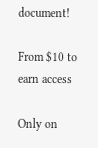document!

From $10 to earn access

Only on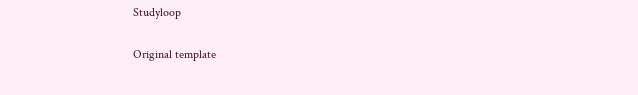Studyloop

Original template